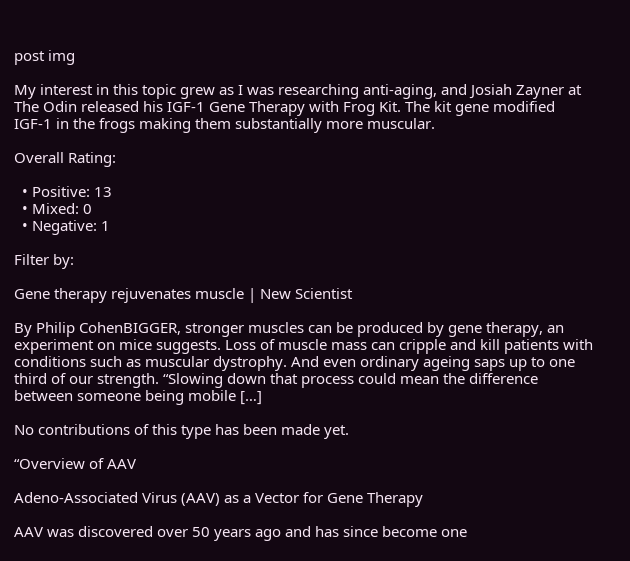post img

My interest in this topic grew as I was researching anti-aging, and Josiah Zayner at The Odin released his IGF-1 Gene Therapy with Frog Kit. The kit gene modified IGF-1 in the frogs making them substantially more muscular.

Overall Rating:

  • Positive: 13
  • Mixed: 0
  • Negative: 1

Filter by:

Gene therapy rejuvenates muscle | New Scientist

By Philip CohenBIGGER, stronger muscles can be produced by gene therapy, an experiment on mice suggests. Loss of muscle mass can cripple and kill patients with conditions such as muscular dystrophy. And even ordinary ageing saps up to one third of our strength. “Slowing down that process could mean the difference between someone being mobile […]

No contributions of this type has been made yet.

“Overview of AAV

Adeno-Associated Virus (AAV) as a Vector for Gene Therapy

AAV was discovered over 50 years ago and has since become one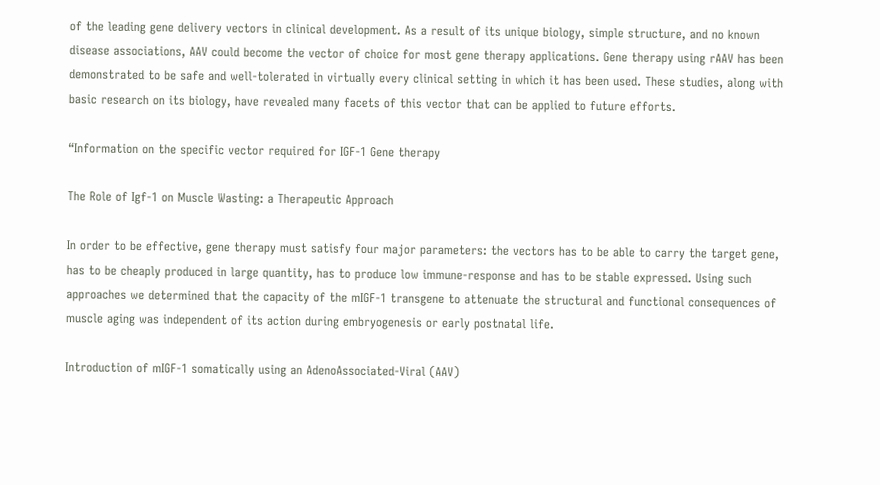of the leading gene delivery vectors in clinical development. As a result of its unique biology, simple structure, and no known disease associations, AAV could become the vector of choice for most gene therapy applications. Gene therapy using rAAV has been demonstrated to be safe and well-tolerated in virtually every clinical setting in which it has been used. These studies, along with basic research on its biology, have revealed many facets of this vector that can be applied to future efforts.

“Information on the specific vector required for IGF-1 Gene therapy

The Role of Igf-1 on Muscle Wasting: a Therapeutic Approach

In order to be effective, gene therapy must satisfy four major parameters: the vectors has to be able to carry the target gene, has to be cheaply produced in large quantity, has to produce low immune-response and has to be stable expressed. Using such approaches we determined that the capacity of the mIGF-1 transgene to attenuate the structural and functional consequences of muscle aging was independent of its action during embryogenesis or early postnatal life.

Introduction of mIGF-1 somatically using an AdenoAssociated-Viral (AAV)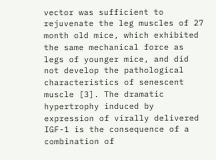vector was sufficient to rejuvenate the leg muscles of 27 month old mice, which exhibited the same mechanical force as legs of younger mice, and did not develop the pathological characteristics of senescent muscle [3]. The dramatic hypertrophy induced by expression of virally delivered IGF-1 is the consequence of a combination of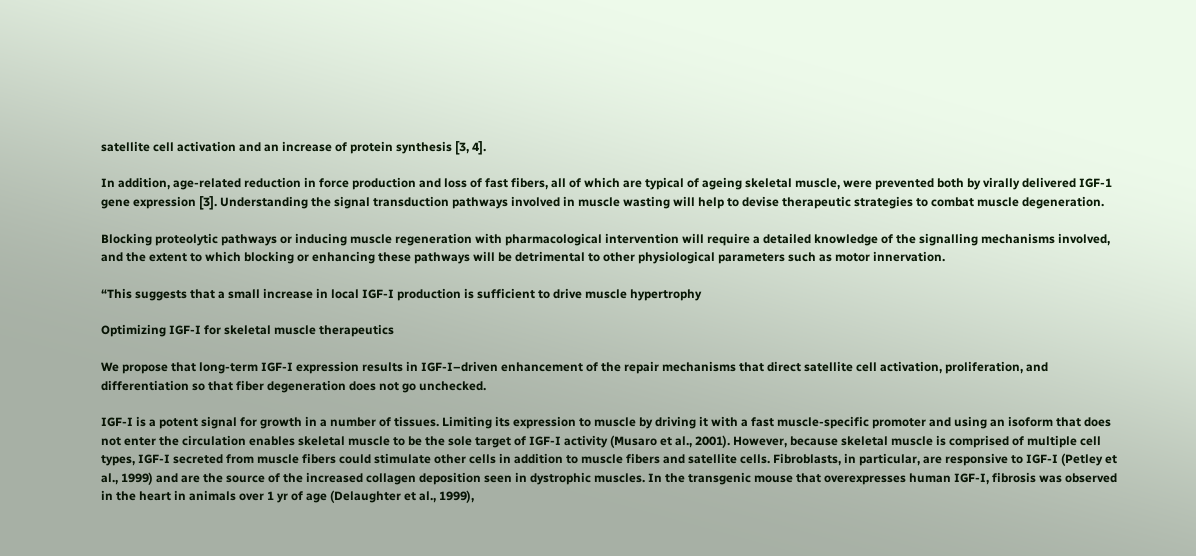satellite cell activation and an increase of protein synthesis [3, 4].

In addition, age-related reduction in force production and loss of fast fibers, all of which are typical of ageing skeletal muscle, were prevented both by virally delivered IGF-1 gene expression [3]. Understanding the signal transduction pathways involved in muscle wasting will help to devise therapeutic strategies to combat muscle degeneration.

Blocking proteolytic pathways or inducing muscle regeneration with pharmacological intervention will require a detailed knowledge of the signalling mechanisms involved, and the extent to which blocking or enhancing these pathways will be detrimental to other physiological parameters such as motor innervation.

“This suggests that a small increase in local IGF-I production is sufficient to drive muscle hypertrophy

Optimizing IGF-I for skeletal muscle therapeutics

We propose that long-term IGF-I expression results in IGF-I–driven enhancement of the repair mechanisms that direct satellite cell activation, proliferation, and differentiation so that fiber degeneration does not go unchecked.

IGF-I is a potent signal for growth in a number of tissues. Limiting its expression to muscle by driving it with a fast muscle-specific promoter and using an isoform that does not enter the circulation enables skeletal muscle to be the sole target of IGF-I activity (Musaro et al., 2001). However, because skeletal muscle is comprised of multiple cell types, IGF-I secreted from muscle fibers could stimulate other cells in addition to muscle fibers and satellite cells. Fibroblasts, in particular, are responsive to IGF-I (Petley et al., 1999) and are the source of the increased collagen deposition seen in dystrophic muscles. In the transgenic mouse that overexpresses human IGF-I, fibrosis was observed in the heart in animals over 1 yr of age (Delaughter et al., 1999),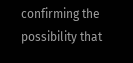confirming the possibility that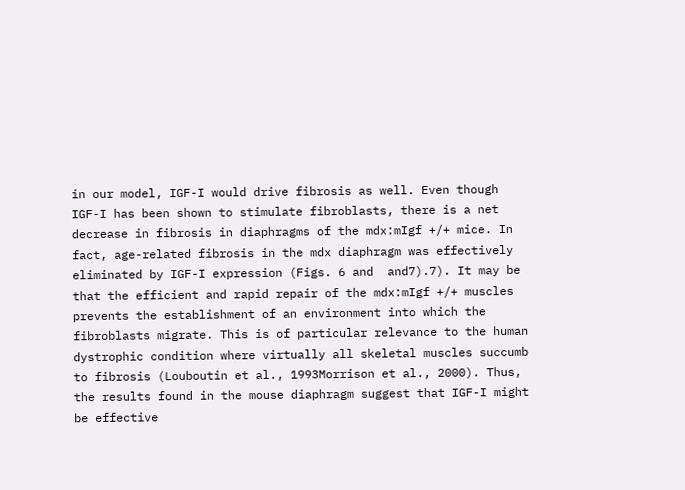in our model, IGF-I would drive fibrosis as well. Even though IGF-I has been shown to stimulate fibroblasts, there is a net decrease in fibrosis in diaphragms of the mdx:mIgf +/+ mice. In fact, age-related fibrosis in the mdx diaphragm was effectively eliminated by IGF-I expression (Figs. 6 and  and7).7). It may be that the efficient and rapid repair of the mdx:mIgf +/+ muscles prevents the establishment of an environment into which the fibroblasts migrate. This is of particular relevance to the human dystrophic condition where virtually all skeletal muscles succumb to fibrosis (Louboutin et al., 1993Morrison et al., 2000). Thus, the results found in the mouse diaphragm suggest that IGF-I might be effective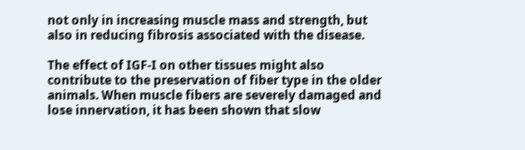not only in increasing muscle mass and strength, but also in reducing fibrosis associated with the disease.

The effect of IGF-I on other tissues might also contribute to the preservation of fiber type in the older animals. When muscle fibers are severely damaged and lose innervation, it has been shown that slow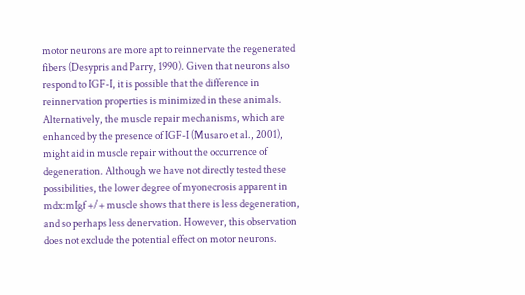motor neurons are more apt to reinnervate the regenerated fibers (Desypris and Parry, 1990). Given that neurons also respond to IGF-I, it is possible that the difference in reinnervation properties is minimized in these animals. Alternatively, the muscle repair mechanisms, which are enhanced by the presence of IGF-I (Musaro et al., 2001), might aid in muscle repair without the occurrence of degeneration. Although we have not directly tested these possibilities, the lower degree of myonecrosis apparent in mdx:mIgf +/+ muscle shows that there is less degeneration, and so perhaps less denervation. However, this observation does not exclude the potential effect on motor neurons.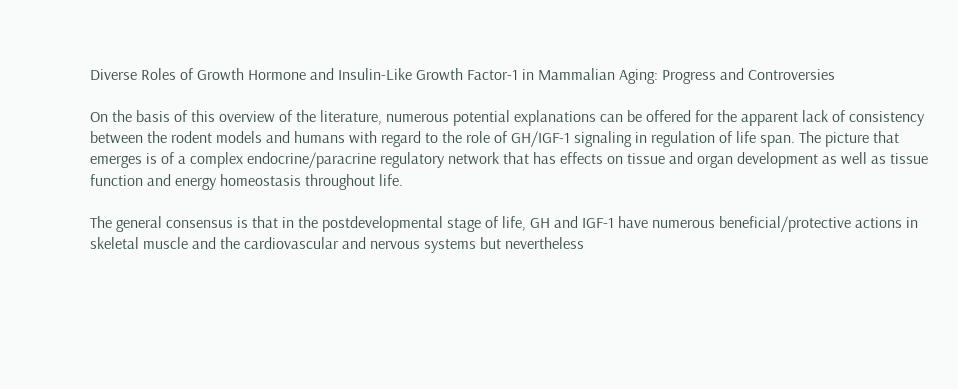Diverse Roles of Growth Hormone and Insulin-Like Growth Factor-1 in Mammalian Aging: Progress and Controversies

On the basis of this overview of the literature, numerous potential explanations can be offered for the apparent lack of consistency between the rodent models and humans with regard to the role of GH/IGF-1 signaling in regulation of life span. The picture that emerges is of a complex endocrine/paracrine regulatory network that has effects on tissue and organ development as well as tissue function and energy homeostasis throughout life.

The general consensus is that in the postdevelopmental stage of life, GH and IGF-1 have numerous beneficial/protective actions in skeletal muscle and the cardiovascular and nervous systems but nevertheless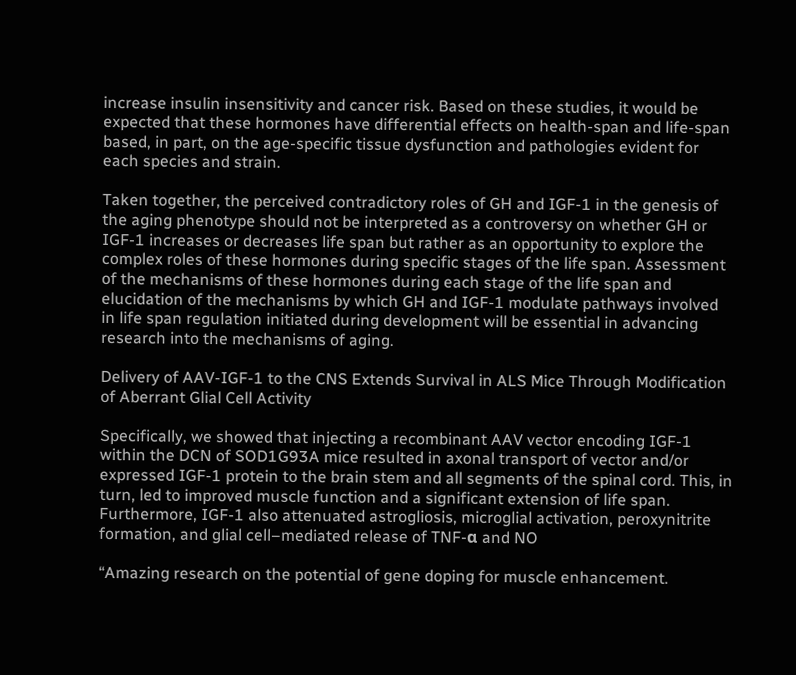increase insulin insensitivity and cancer risk. Based on these studies, it would be expected that these hormones have differential effects on health-span and life-span based, in part, on the age-specific tissue dysfunction and pathologies evident for each species and strain.

Taken together, the perceived contradictory roles of GH and IGF-1 in the genesis of the aging phenotype should not be interpreted as a controversy on whether GH or IGF-1 increases or decreases life span but rather as an opportunity to explore the complex roles of these hormones during specific stages of the life span. Assessment of the mechanisms of these hormones during each stage of the life span and elucidation of the mechanisms by which GH and IGF-1 modulate pathways involved in life span regulation initiated during development will be essential in advancing research into the mechanisms of aging.

Delivery of AAV-IGF-1 to the CNS Extends Survival in ALS Mice Through Modification of Aberrant Glial Cell Activity

Specifically, we showed that injecting a recombinant AAV vector encoding IGF-1 within the DCN of SOD1G93A mice resulted in axonal transport of vector and/or expressed IGF-1 protein to the brain stem and all segments of the spinal cord. This, in turn, led to improved muscle function and a significant extension of life span. Furthermore, IGF-1 also attenuated astrogliosis, microglial activation, peroxynitrite formation, and glial cell–mediated release of TNF-α and NO

“Amazing research on the potential of gene doping for muscle enhancement.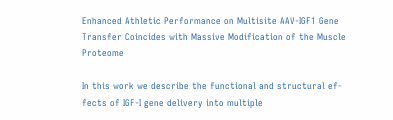Enhanced Athletic Performance on Multisite AAV-IGF1 Gene Transfer Coincides with Massive Modification of the Muscle Proteome

In this work we describe the functional and structural ef- fects of IGF-I gene delivery into multiple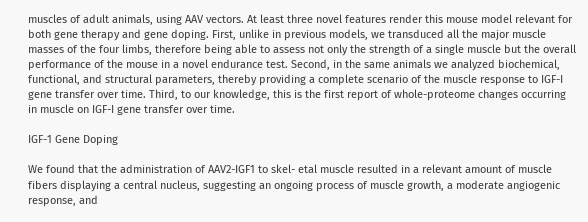muscles of adult animals, using AAV vectors. At least three novel features render this mouse model relevant for both gene therapy and gene doping. First, unlike in previous models, we transduced all the major muscle masses of the four limbs, therefore being able to assess not only the strength of a single muscle but the overall performance of the mouse in a novel endurance test. Second, in the same animals we analyzed biochemical, functional, and structural parameters, thereby providing a complete scenario of the muscle response to IGF-I gene transfer over time. Third, to our knowledge, this is the first report of whole-proteome changes occurring in muscle on IGF-I gene transfer over time.

IGF-1 Gene Doping

We found that the administration of AAV2-IGF1 to skel- etal muscle resulted in a relevant amount of muscle fibers displaying a central nucleus, suggesting an ongoing process of muscle growth, a moderate angiogenic response, and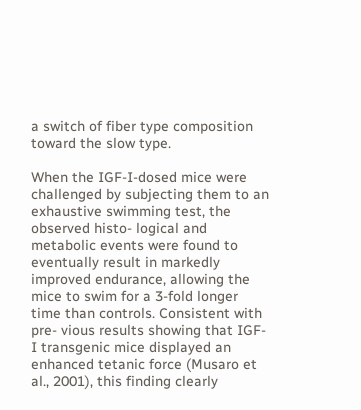a switch of fiber type composition toward the slow type.

When the IGF-I-dosed mice were challenged by subjecting them to an exhaustive swimming test, the observed histo- logical and metabolic events were found to eventually result in markedly improved endurance, allowing the mice to swim for a 3-fold longer time than controls. Consistent with pre- vious results showing that IGF-I transgenic mice displayed an enhanced tetanic force (Musaro et al., 2001), this finding clearly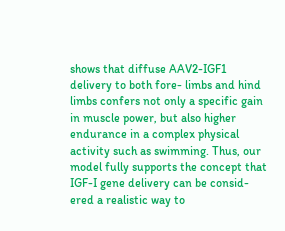shows that diffuse AAV2-IGF1 delivery to both fore- limbs and hind limbs confers not only a specific gain in muscle power, but also higher endurance in a complex physical activity such as swimming. Thus, our model fully supports the concept that IGF-I gene delivery can be consid- ered a realistic way to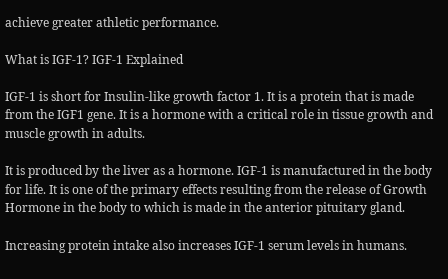achieve greater athletic performance.

What is IGF-1? IGF-1 Explained

IGF-1 is short for Insulin-like growth factor 1. It is a protein that is made from the IGF1 gene. It is a hormone with a critical role in tissue growth and muscle growth in adults.

It is produced by the liver as a hormone. IGF-1 is manufactured in the body for life. It is one of the primary effects resulting from the release of Growth Hormone in the body to which is made in the anterior pituitary gland.

Increasing protein intake also increases IGF-1 serum levels in humans.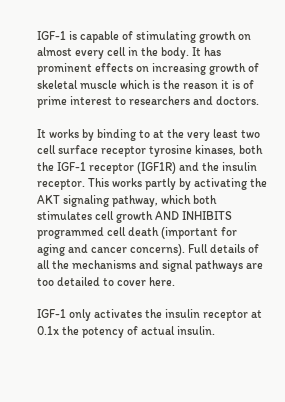IGF-1 is capable of stimulating growth on almost every cell in the body. It has prominent effects on increasing growth of skeletal muscle which is the reason it is of prime interest to researchers and doctors.

It works by binding to at the very least two cell surface receptor tyrosine kinases, both the IGF-1 receptor (IGF1R) and the insulin receptor. This works partly by activating the AKT signaling pathway, which both stimulates cell growth AND INHIBITS programmed cell death (important for aging and cancer concerns). Full details of all the mechanisms and signal pathways are too detailed to cover here.

IGF-1 only activates the insulin receptor at 0.1x the potency of actual insulin.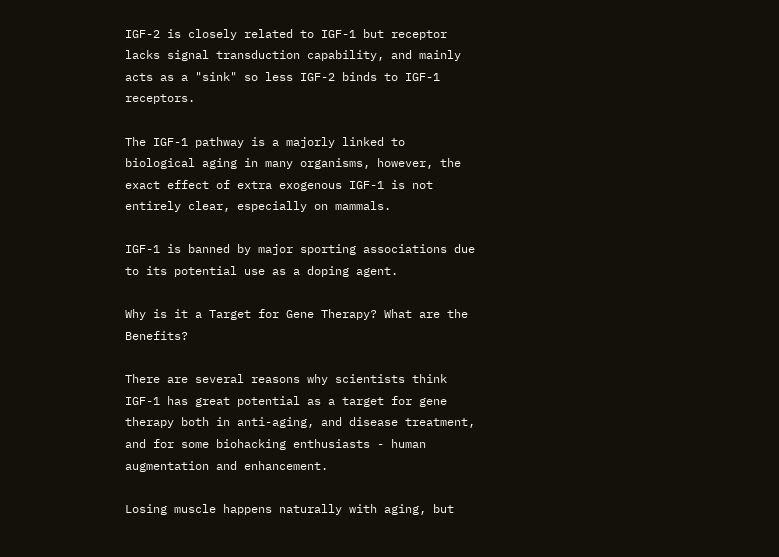IGF-2 is closely related to IGF-1 but receptor lacks signal transduction capability, and mainly acts as a "sink" so less IGF-2 binds to IGF-1 receptors.

The IGF-1 pathway is a majorly linked to biological aging in many organisms, however, the exact effect of extra exogenous IGF-1 is not entirely clear, especially on mammals.

IGF-1 is banned by major sporting associations due to its potential use as a doping agent.

Why is it a Target for Gene Therapy? What are the Benefits?

There are several reasons why scientists think IGF-1 has great potential as a target for gene therapy both in anti-aging, and disease treatment, and for some biohacking enthusiasts - human augmentation and enhancement.

Losing muscle happens naturally with aging, but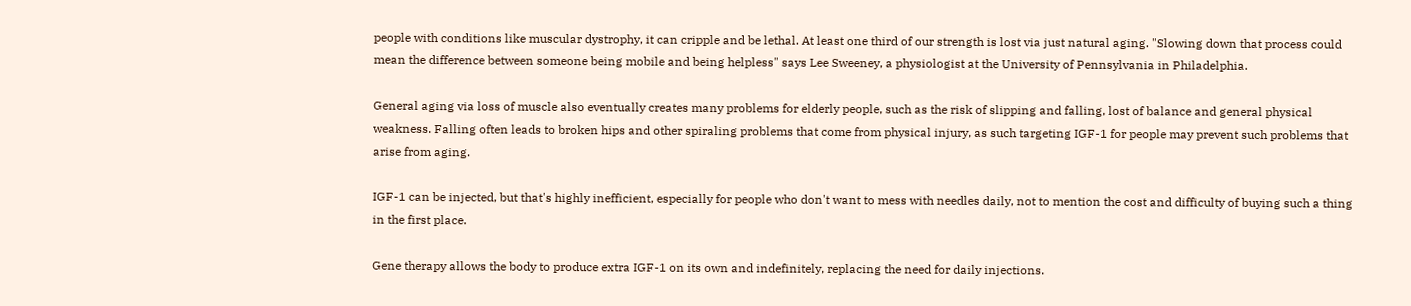people with conditions like muscular dystrophy, it can cripple and be lethal. At least one third of our strength is lost via just natural aging. "Slowing down that process could mean the difference between someone being mobile and being helpless" says Lee Sweeney, a physiologist at the University of Pennsylvania in Philadelphia.

General aging via loss of muscle also eventually creates many problems for elderly people, such as the risk of slipping and falling, lost of balance and general physical weakness. Falling often leads to broken hips and other spiraling problems that come from physical injury, as such targeting IGF-1 for people may prevent such problems that arise from aging.

IGF-1 can be injected, but that's highly inefficient, especially for people who don't want to mess with needles daily, not to mention the cost and difficulty of buying such a thing in the first place.

Gene therapy allows the body to produce extra IGF-1 on its own and indefinitely, replacing the need for daily injections.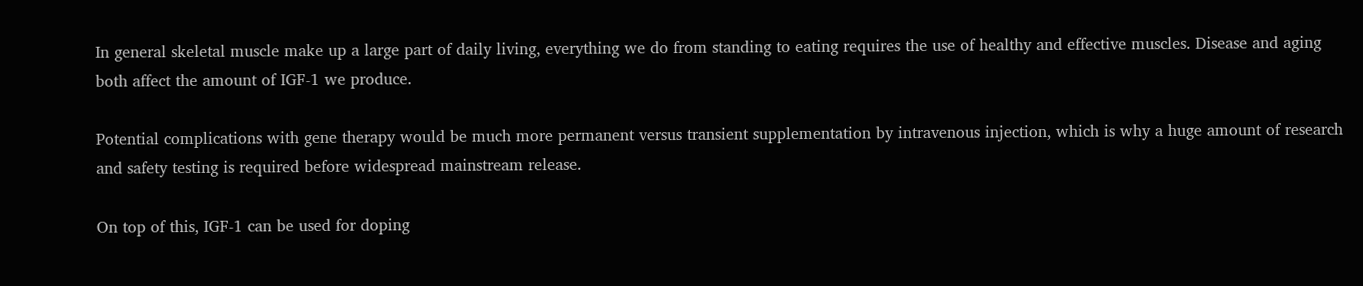In general skeletal muscle make up a large part of daily living, everything we do from standing to eating requires the use of healthy and effective muscles. Disease and aging both affect the amount of IGF-1 we produce.

Potential complications with gene therapy would be much more permanent versus transient supplementation by intravenous injection, which is why a huge amount of research and safety testing is required before widespread mainstream release.

On top of this, IGF-1 can be used for doping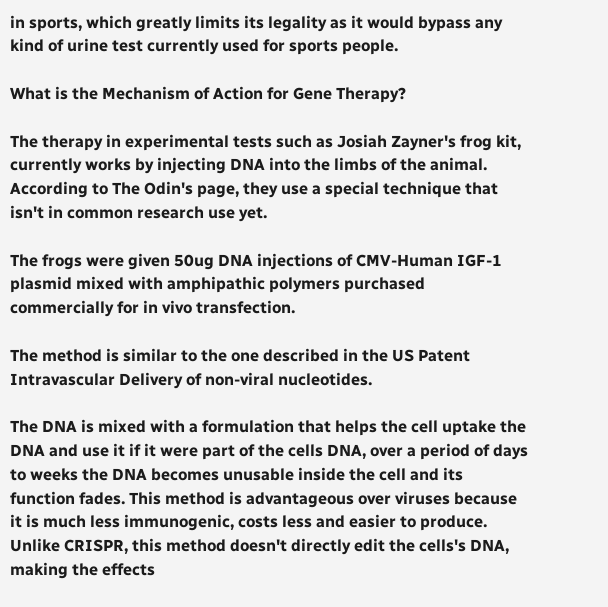in sports, which greatly limits its legality as it would bypass any kind of urine test currently used for sports people.

What is the Mechanism of Action for Gene Therapy?

The therapy in experimental tests such as Josiah Zayner's frog kit, currently works by injecting DNA into the limbs of the animal. According to The Odin's page, they use a special technique that isn't in common research use yet.

The frogs were given 50ug DNA injections of CMV-Human IGF-1 plasmid mixed with amphipathic polymers purchased commercially for in vivo transfection.

The method is similar to the one described in the US Patent Intravascular Delivery of non-viral nucleotides.

The DNA is mixed with a formulation that helps the cell uptake the DNA and use it if it were part of the cells DNA, over a period of days to weeks the DNA becomes unusable inside the cell and its function fades. This method is advantageous over viruses because it is much less immunogenic, costs less and easier to produce. Unlike CRISPR, this method doesn't directly edit the cells's DNA, making the effects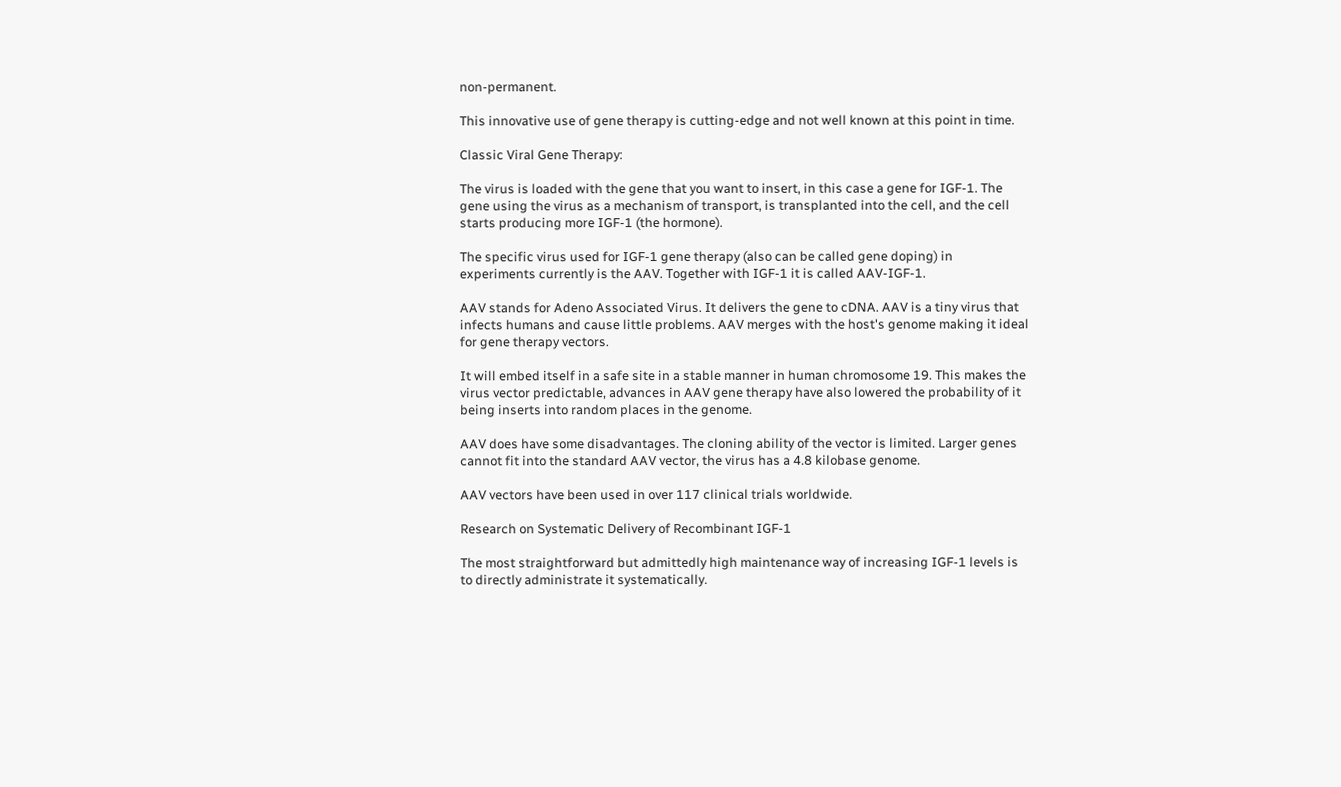non-permanent.

This innovative use of gene therapy is cutting-edge and not well known at this point in time.

Classic Viral Gene Therapy:

The virus is loaded with the gene that you want to insert, in this case a gene for IGF-1. The gene using the virus as a mechanism of transport, is transplanted into the cell, and the cell starts producing more IGF-1 (the hormone).

The specific virus used for IGF-1 gene therapy (also can be called gene doping) in experiments currently is the AAV. Together with IGF-1 it is called AAV-IGF-1.

AAV stands for Adeno Associated Virus. It delivers the gene to cDNA. AAV is a tiny virus that infects humans and cause little problems. AAV merges with the host's genome making it ideal for gene therapy vectors.

It will embed itself in a safe site in a stable manner in human chromosome 19. This makes the virus vector predictable, advances in AAV gene therapy have also lowered the probability of it being inserts into random places in the genome.

AAV does have some disadvantages. The cloning ability of the vector is limited. Larger genes cannot fit into the standard AAV vector, the virus has a 4.8 kilobase genome.

AAV vectors have been used in over 117 clinical trials worldwide.

Research on Systematic Delivery of Recombinant IGF-1

The most straightforward but admittedly high maintenance way of increasing IGF-1 levels is to directly administrate it systematically.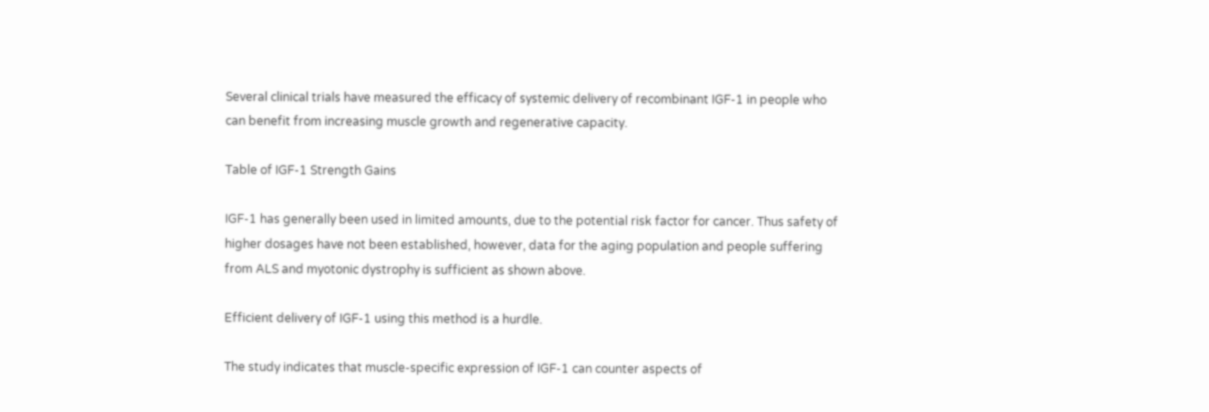Several clinical trials have measured the efficacy of systemic delivery of recombinant IGF-1 in people who can benefit from increasing muscle growth and regenerative capacity.

Table of IGF-1 Strength Gains

IGF-1 has generally been used in limited amounts, due to the potential risk factor for cancer. Thus safety of higher dosages have not been established, however, data for the aging population and people suffering from ALS and myotonic dystrophy is sufficient as shown above.

Efficient delivery of IGF-1 using this method is a hurdle.

The study indicates that muscle-specific expression of IGF-1 can counter aspects of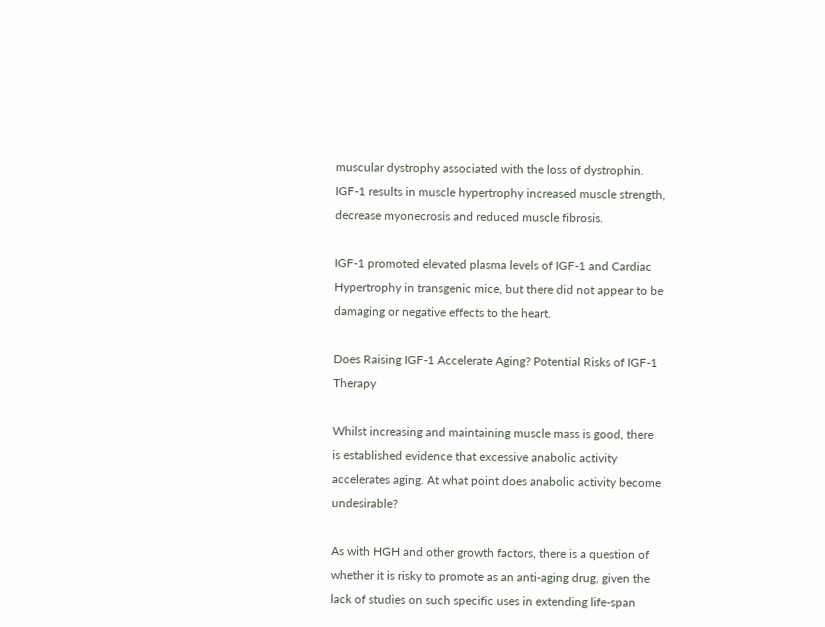muscular dystrophy associated with the loss of dystrophin. IGF-1 results in muscle hypertrophy increased muscle strength, decrease myonecrosis and reduced muscle fibrosis.

IGF-1 promoted elevated plasma levels of IGF-1 and Cardiac Hypertrophy in transgenic mice, but there did not appear to be damaging or negative effects to the heart.

Does Raising IGF-1 Accelerate Aging? Potential Risks of IGF-1 Therapy

Whilst increasing and maintaining muscle mass is good, there is established evidence that excessive anabolic activity accelerates aging. At what point does anabolic activity become undesirable?

As with HGH and other growth factors, there is a question of whether it is risky to promote as an anti-aging drug, given the lack of studies on such specific uses in extending life-span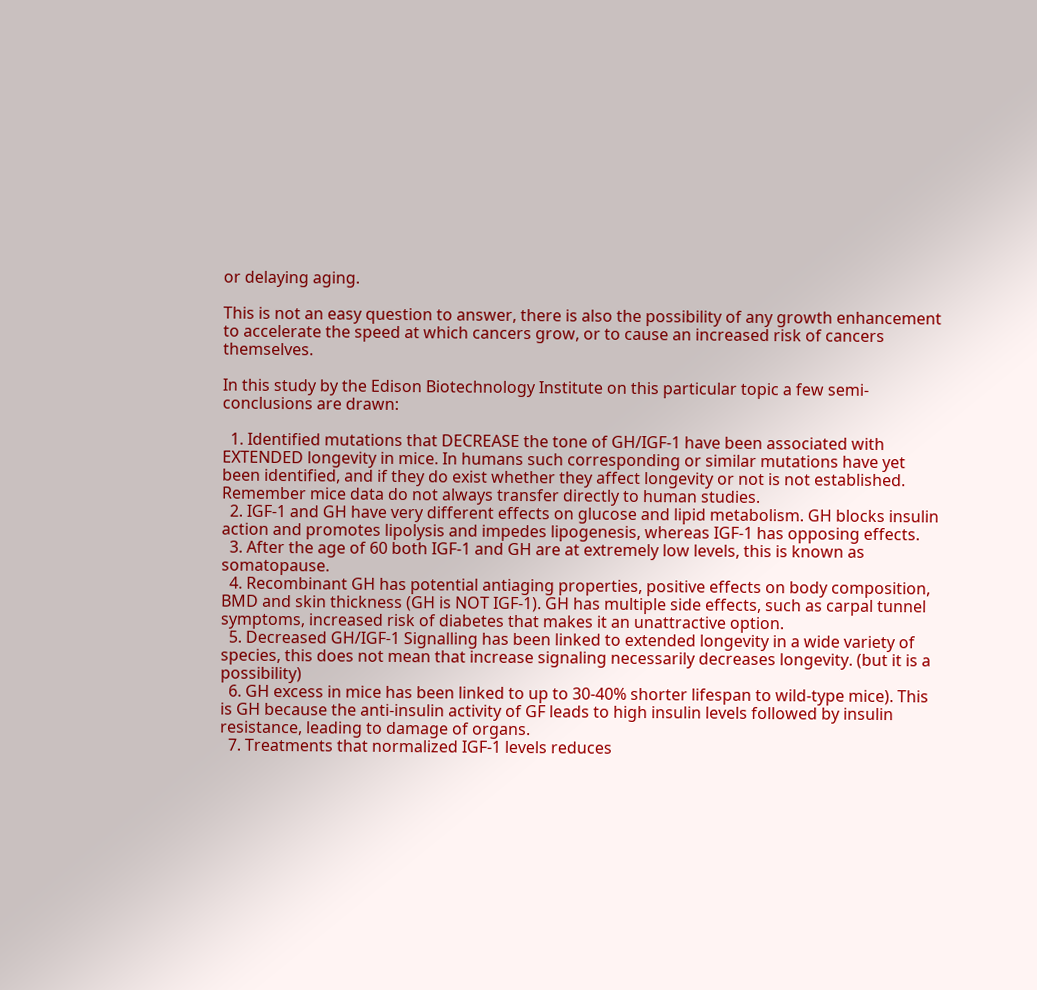or delaying aging.

This is not an easy question to answer, there is also the possibility of any growth enhancement to accelerate the speed at which cancers grow, or to cause an increased risk of cancers themselves.

In this study by the Edison Biotechnology Institute on this particular topic a few semi-conclusions are drawn:

  1. Identified mutations that DECREASE the tone of GH/IGF-1 have been associated with EXTENDED longevity in mice. In humans such corresponding or similar mutations have yet been identified, and if they do exist whether they affect longevity or not is not established. Remember mice data do not always transfer directly to human studies.
  2. IGF-1 and GH have very different effects on glucose and lipid metabolism. GH blocks insulin action and promotes lipolysis and impedes lipogenesis, whereas IGF-1 has opposing effects.
  3. After the age of 60 both IGF-1 and GH are at extremely low levels, this is known as somatopause.
  4. Recombinant GH has potential antiaging properties, positive effects on body composition, BMD and skin thickness (GH is NOT IGF-1). GH has multiple side effects, such as carpal tunnel symptoms, increased risk of diabetes that makes it an unattractive option.
  5. Decreased GH/IGF-1 Signalling has been linked to extended longevity in a wide variety of species, this does not mean that increase signaling necessarily decreases longevity. (but it is a possibility)
  6. GH excess in mice has been linked to up to 30-40% shorter lifespan to wild-type mice). This is GH because the anti-insulin activity of GF leads to high insulin levels followed by insulin resistance, leading to damage of organs.
  7. Treatments that normalized IGF-1 levels reduces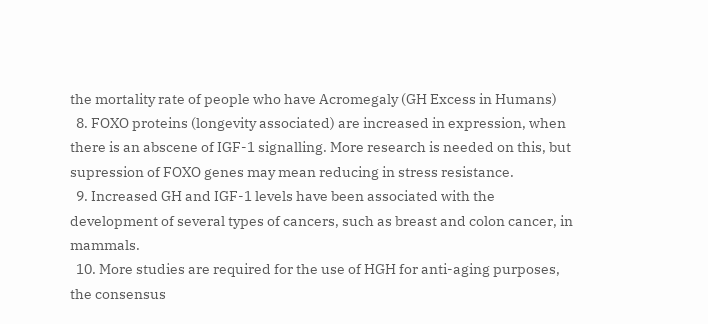the mortality rate of people who have Acromegaly (GH Excess in Humans)
  8. FOXO proteins (longevity associated) are increased in expression, when there is an abscene of IGF-1 signalling. More research is needed on this, but supression of FOXO genes may mean reducing in stress resistance.
  9. Increased GH and IGF-1 levels have been associated with the development of several types of cancers, such as breast and colon cancer, in mammals.
  10. More studies are required for the use of HGH for anti-aging purposes, the consensus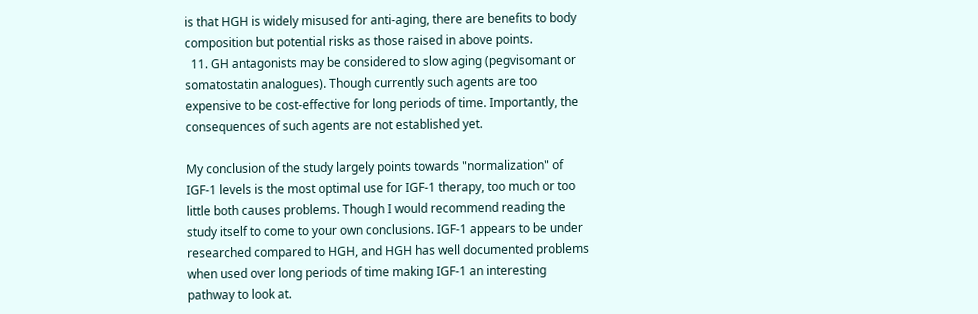is that HGH is widely misused for anti-aging, there are benefits to body composition but potential risks as those raised in above points.
  11. GH antagonists may be considered to slow aging (pegvisomant or somatostatin analogues). Though currently such agents are too expensive to be cost-effective for long periods of time. Importantly, the consequences of such agents are not established yet.

My conclusion of the study largely points towards "normalization" of IGF-1 levels is the most optimal use for IGF-1 therapy, too much or too little both causes problems. Though I would recommend reading the study itself to come to your own conclusions. IGF-1 appears to be under researched compared to HGH, and HGH has well documented problems when used over long periods of time making IGF-1 an interesting pathway to look at.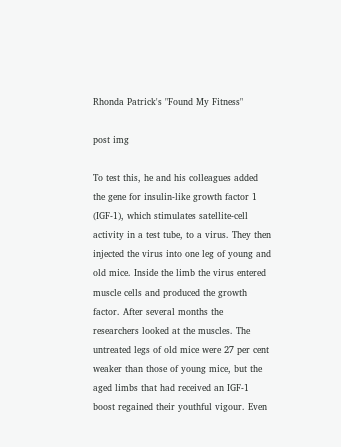Rhonda Patrick's "Found My Fitness"

post img

To test this, he and his colleagues added the gene for insulin-like growth factor 1 (IGF-1), which stimulates satellite-cell activity in a test tube, to a virus. They then injected the virus into one leg of young and old mice. Inside the limb the virus entered muscle cells and produced the growth factor. After several months the researchers looked at the muscles. The untreated legs of old mice were 27 per cent weaker than those of young mice, but the aged limbs that had received an IGF-1 boost regained their youthful vigour. Even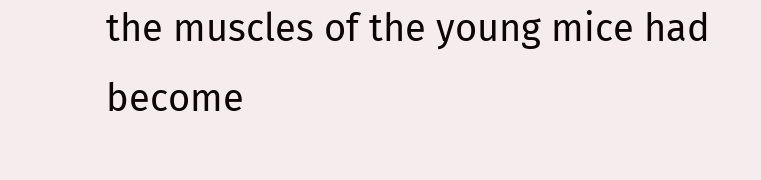the muscles of the young mice had become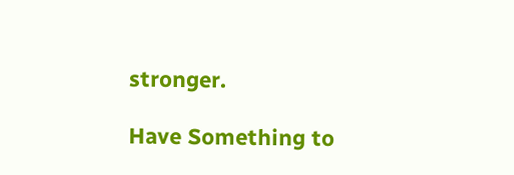stronger.

Have Something to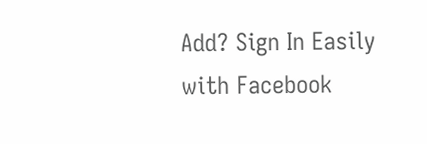Add? Sign In Easily with Facebook